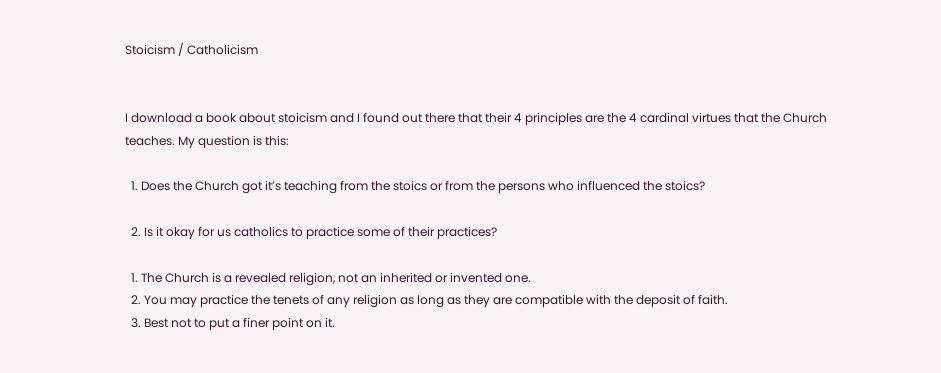Stoicism / Catholicism


I download a book about stoicism and I found out there that their 4 principles are the 4 cardinal virtues that the Church teaches. My question is this:

  1. Does the Church got it’s teaching from the stoics or from the persons who influenced the stoics?

  2. Is it okay for us catholics to practice some of their practices?

  1. The Church is a revealed religion, not an inherited or invented one.
  2. You may practice the tenets of any religion as long as they are compatible with the deposit of faith.
  3. Best not to put a finer point on it.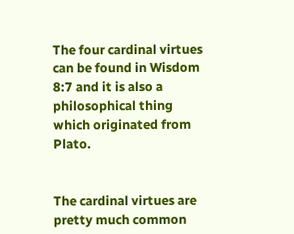The four cardinal virtues can be found in Wisdom 8:7 and it is also a philosophical thing which originated from Plato.


The cardinal virtues are pretty much common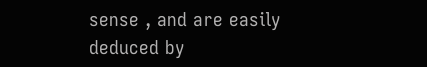sense , and are easily deduced by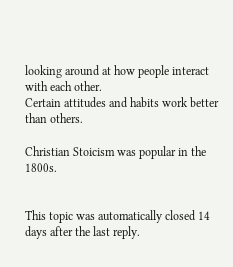looking around at how people interact with each other.
Certain attitudes and habits work better than others.

Christian Stoicism was popular in the 1800s.


This topic was automatically closed 14 days after the last reply.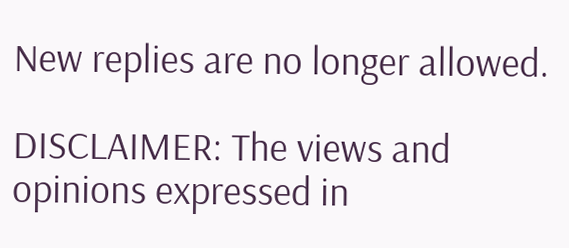New replies are no longer allowed.

DISCLAIMER: The views and opinions expressed in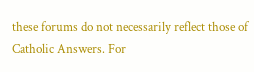these forums do not necessarily reflect those of Catholic Answers. For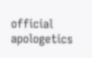official apologetics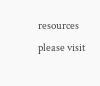resources please visit